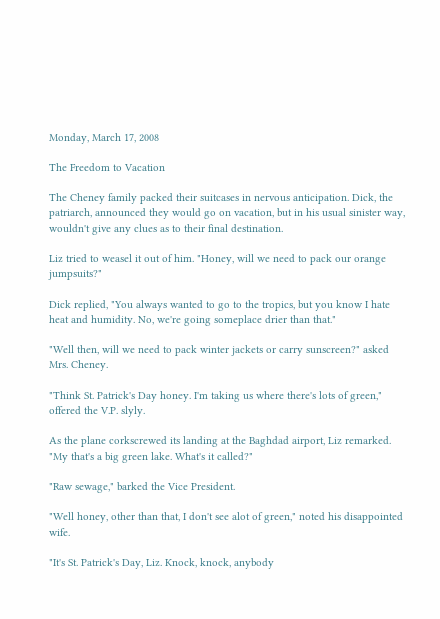Monday, March 17, 2008

The Freedom to Vacation

The Cheney family packed their suitcases in nervous anticipation. Dick, the patriarch, announced they would go on vacation, but in his usual sinister way, wouldn't give any clues as to their final destination.

Liz tried to weasel it out of him. "Honey, will we need to pack our orange jumpsuits?"

Dick replied, "You always wanted to go to the tropics, but you know I hate heat and humidity. No, we're going someplace drier than that."

"Well then, will we need to pack winter jackets or carry sunscreen?" asked Mrs. Cheney.

"Think St. Patrick's Day honey. I'm taking us where there's lots of green," offered the V.P. slyly.

As the plane corkscrewed its landing at the Baghdad airport, Liz remarked. "My that's a big green lake. What's it called?"

"Raw sewage," barked the Vice President.

"Well honey, other than that, I don't see alot of green," noted his disappointed wife.

"It's St. Patrick's Day, Liz. Knock, knock, anybody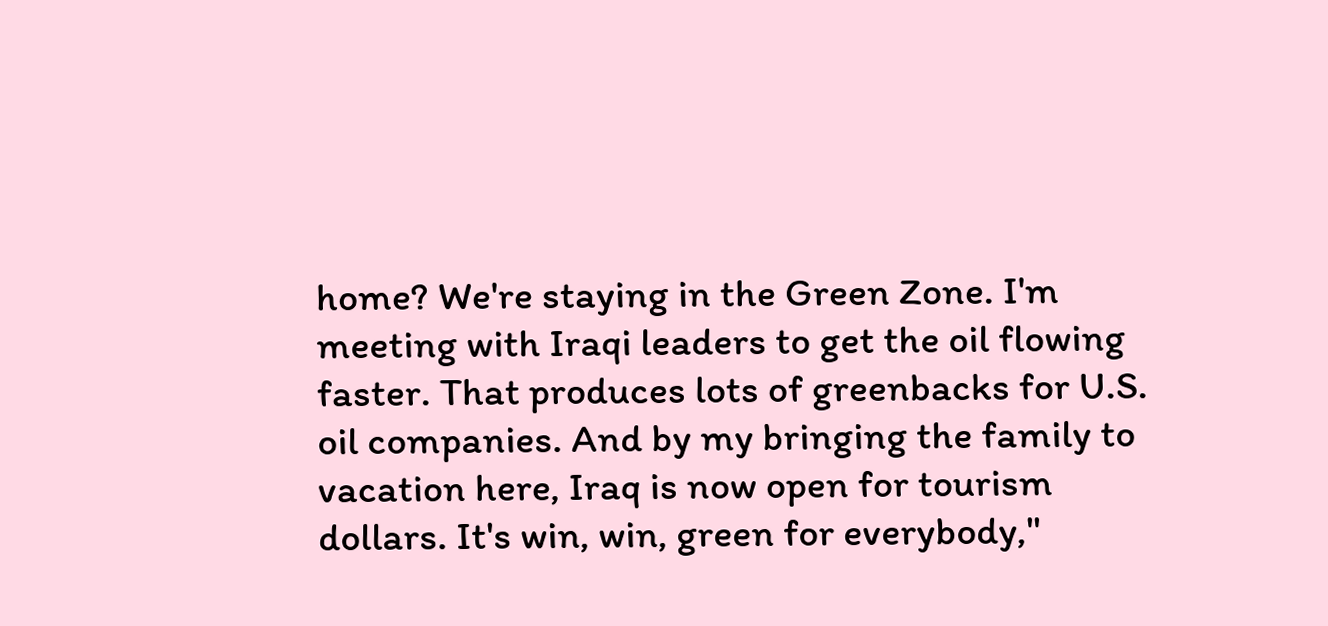home? We're staying in the Green Zone. I'm meeting with Iraqi leaders to get the oil flowing faster. That produces lots of greenbacks for U.S. oil companies. And by my bringing the family to vacation here, Iraq is now open for tourism dollars. It's win, win, green for everybody,"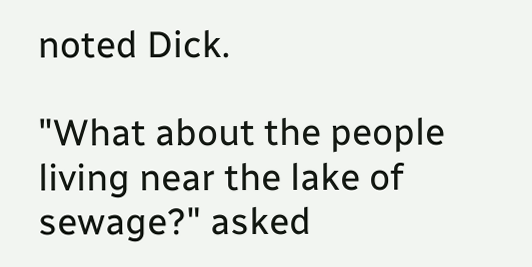noted Dick.

"What about the people living near the lake of sewage?" asked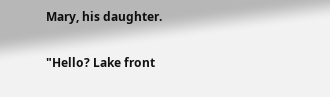Mary, his daughter.

"Hello? Lake front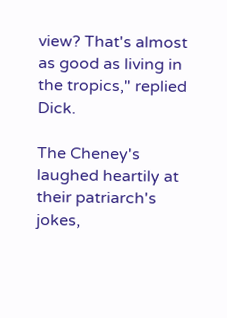view? That's almost as good as living in the tropics," replied Dick.

The Cheney's laughed heartily at their patriarch's jokes,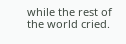while the rest of the world cried.